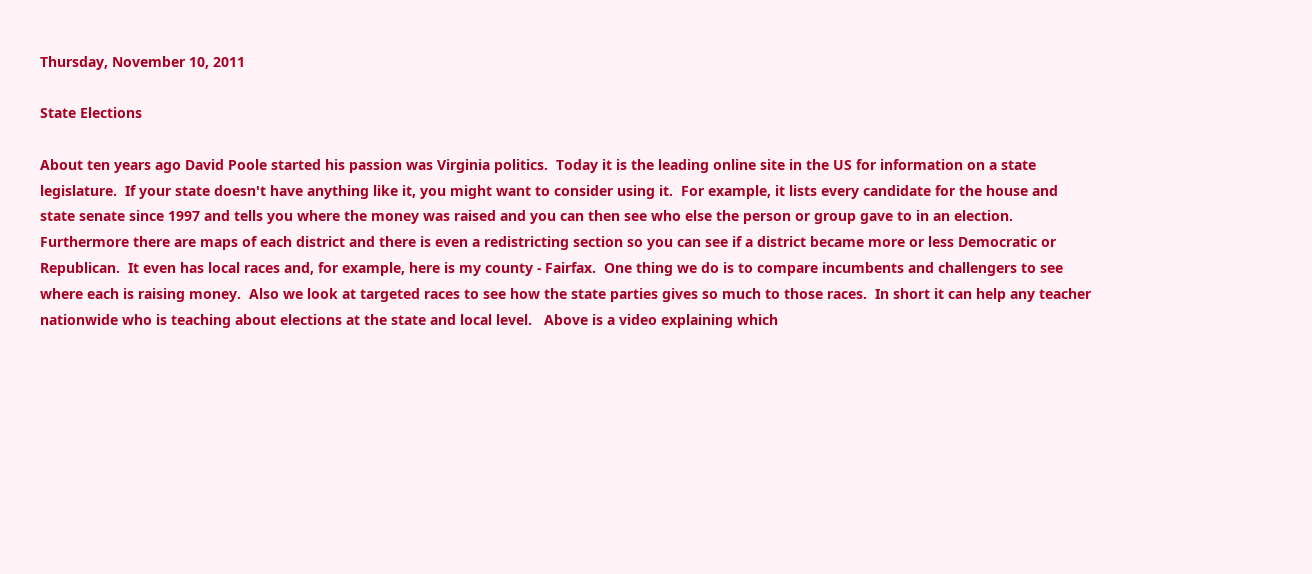Thursday, November 10, 2011

State Elections

About ten years ago David Poole started his passion was Virginia politics.  Today it is the leading online site in the US for information on a state legislature.  If your state doesn't have anything like it, you might want to consider using it.  For example, it lists every candidate for the house and state senate since 1997 and tells you where the money was raised and you can then see who else the person or group gave to in an election.  Furthermore there are maps of each district and there is even a redistricting section so you can see if a district became more or less Democratic or Republican.  It even has local races and, for example, here is my county - Fairfax.  One thing we do is to compare incumbents and challengers to see where each is raising money.  Also we look at targeted races to see how the state parties gives so much to those races.  In short it can help any teacher nationwide who is teaching about elections at the state and local level.   Above is a video explaining which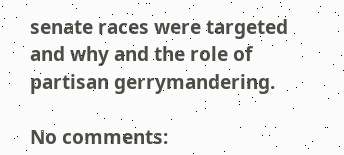senate races were targeted and why and the role of partisan gerrymandering.

No comments: